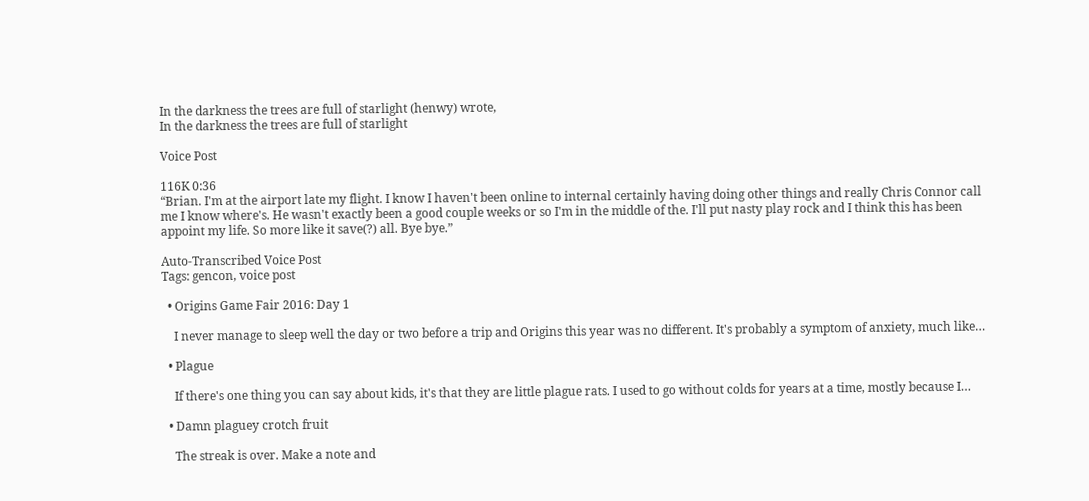In the darkness the trees are full of starlight (henwy) wrote,
In the darkness the trees are full of starlight

Voice Post

116K 0:36
“Brian. I'm at the airport late my flight. I know I haven't been online to internal certainly having doing other things and really Chris Connor call me I know where's. He wasn't exactly been a good couple weeks or so I'm in the middle of the. I'll put nasty play rock and I think this has been appoint my life. So more like it save(?) all. Bye bye.”

Auto-Transcribed Voice Post
Tags: gencon, voice post

  • Origins Game Fair 2016: Day 1

    I never manage to sleep well the day or two before a trip and Origins this year was no different. It's probably a symptom of anxiety, much like…

  • Plague

    If there's one thing you can say about kids, it's that they are little plague rats. I used to go without colds for years at a time, mostly because I…

  • Damn plaguey crotch fruit

    The streak is over. Make a note and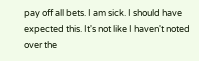pay off all bets. I am sick. I should have expected this. It's not like I haven't noted over the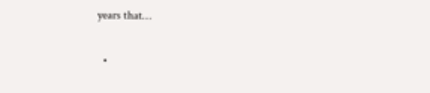years that…

  •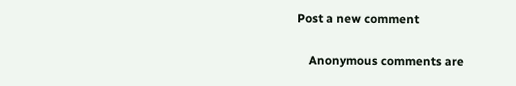Post a new comment


    Anonymous comments are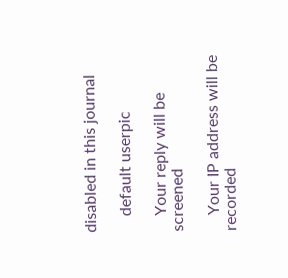disabled in this journal

    default userpic

    Your reply will be screened

    Your IP address will be recorded